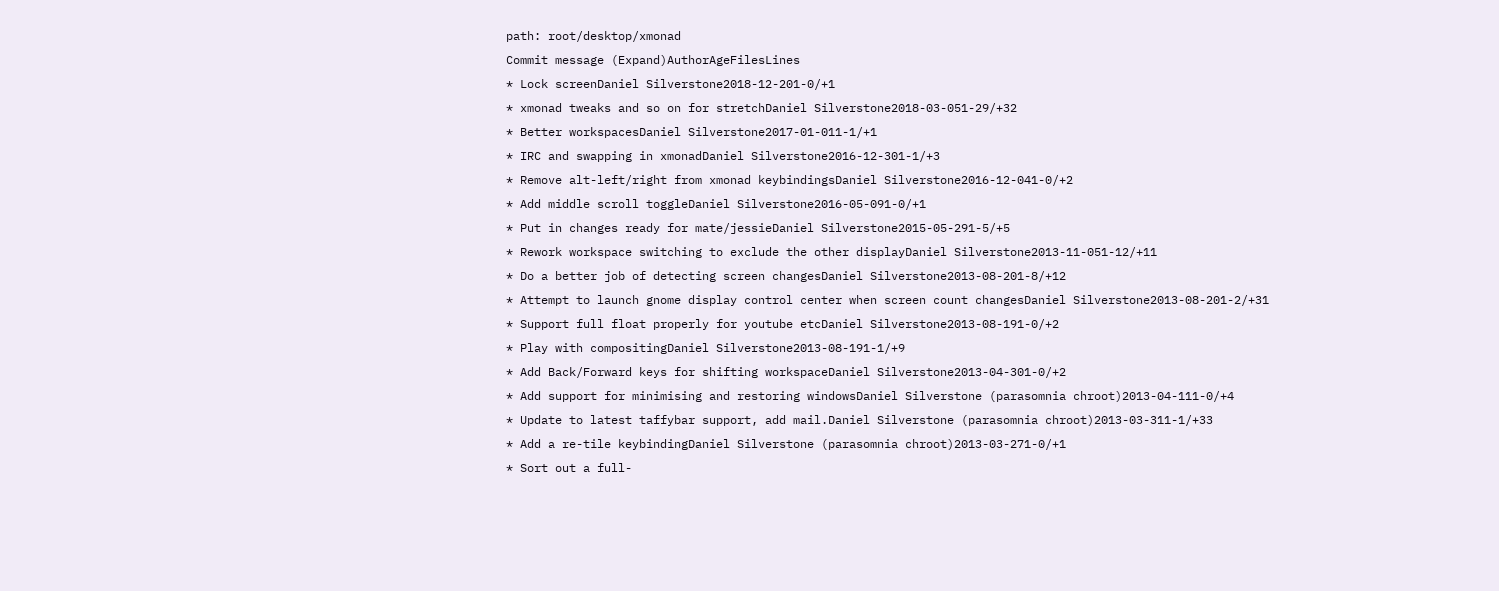path: root/desktop/xmonad
Commit message (Expand)AuthorAgeFilesLines
* Lock screenDaniel Silverstone2018-12-201-0/+1
* xmonad tweaks and so on for stretchDaniel Silverstone2018-03-051-29/+32
* Better workspacesDaniel Silverstone2017-01-011-1/+1
* IRC and swapping in xmonadDaniel Silverstone2016-12-301-1/+3
* Remove alt-left/right from xmonad keybindingsDaniel Silverstone2016-12-041-0/+2
* Add middle scroll toggleDaniel Silverstone2016-05-091-0/+1
* Put in changes ready for mate/jessieDaniel Silverstone2015-05-291-5/+5
* Rework workspace switching to exclude the other displayDaniel Silverstone2013-11-051-12/+11
* Do a better job of detecting screen changesDaniel Silverstone2013-08-201-8/+12
* Attempt to launch gnome display control center when screen count changesDaniel Silverstone2013-08-201-2/+31
* Support full float properly for youtube etcDaniel Silverstone2013-08-191-0/+2
* Play with compositingDaniel Silverstone2013-08-191-1/+9
* Add Back/Forward keys for shifting workspaceDaniel Silverstone2013-04-301-0/+2
* Add support for minimising and restoring windowsDaniel Silverstone (parasomnia chroot)2013-04-111-0/+4
* Update to latest taffybar support, add mail.Daniel Silverstone (parasomnia chroot)2013-03-311-1/+33
* Add a re-tile keybindingDaniel Silverstone (parasomnia chroot)2013-03-271-0/+1
* Sort out a full-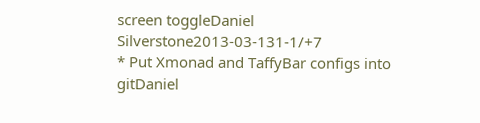screen toggleDaniel Silverstone2013-03-131-1/+7
* Put Xmonad and TaffyBar configs into gitDaniel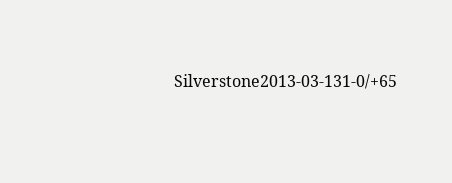Silverstone2013-03-131-0/+65